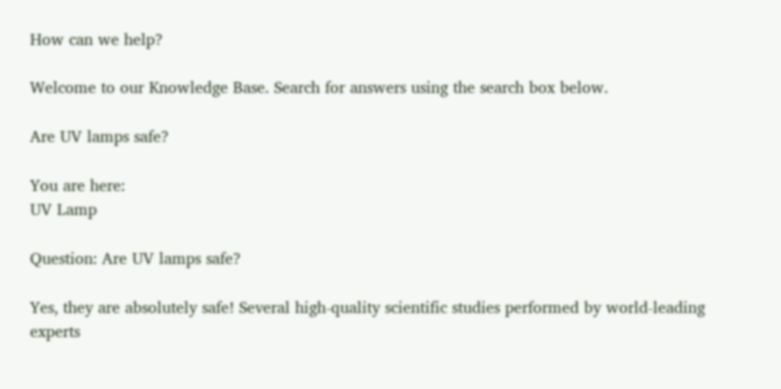How can we help?

Welcome to our Knowledge Base. Search for answers using the search box below.

Are UV lamps safe?

You are here:
UV Lamp

Question: Are UV lamps safe?

Yes, they are absolutely safe! Several high-quality scientific studies performed by world-leading experts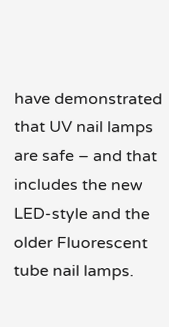have demonstrated that UV nail lamps are safe – and that includes the new LED-style and the older Fluorescent tube nail lamps.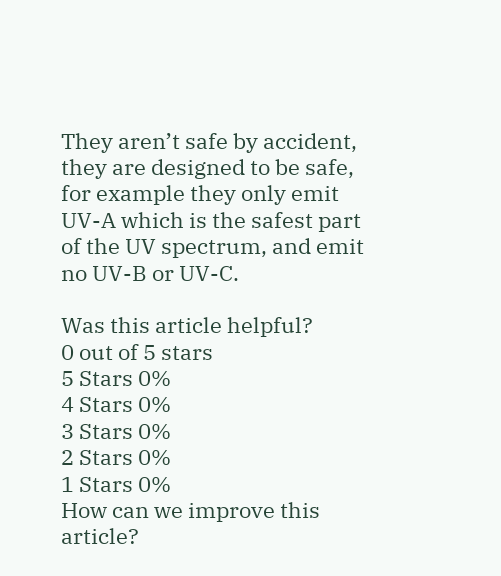They aren’t safe by accident, they are designed to be safe, for example they only emit UV-A which is the safest part of the UV spectrum, and emit no UV-B or UV-C.

Was this article helpful?
0 out of 5 stars
5 Stars 0%
4 Stars 0%
3 Stars 0%
2 Stars 0%
1 Stars 0%
How can we improve this article?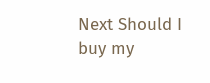Next Should I buy my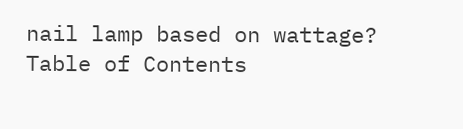nail lamp based on wattage?
Table of Contents